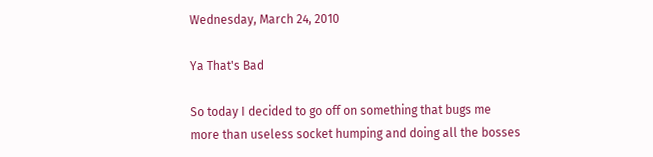Wednesday, March 24, 2010

Ya That's Bad

So today I decided to go off on something that bugs me more than useless socket humping and doing all the bosses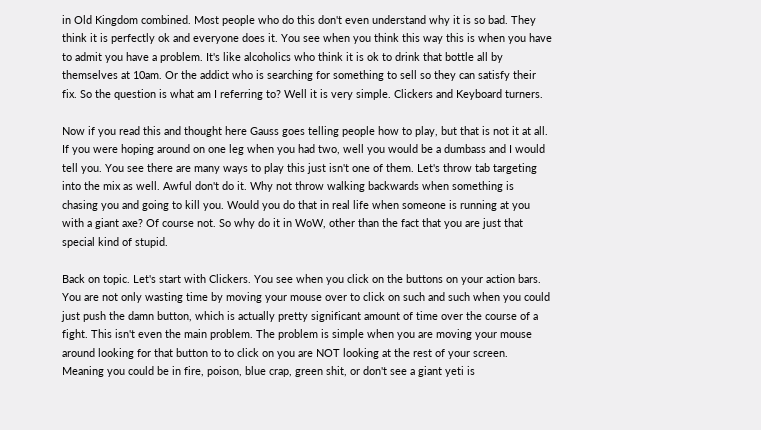in Old Kingdom combined. Most people who do this don't even understand why it is so bad. They think it is perfectly ok and everyone does it. You see when you think this way this is when you have to admit you have a problem. It's like alcoholics who think it is ok to drink that bottle all by themselves at 10am. Or the addict who is searching for something to sell so they can satisfy their fix. So the question is what am I referring to? Well it is very simple. Clickers and Keyboard turners.

Now if you read this and thought here Gauss goes telling people how to play, but that is not it at all. If you were hoping around on one leg when you had two, well you would be a dumbass and I would tell you. You see there are many ways to play this just isn't one of them. Let's throw tab targeting into the mix as well. Awful don't do it. Why not throw walking backwards when something is chasing you and going to kill you. Would you do that in real life when someone is running at you with a giant axe? Of course not. So why do it in WoW, other than the fact that you are just that special kind of stupid.

Back on topic. Let's start with Clickers. You see when you click on the buttons on your action bars. You are not only wasting time by moving your mouse over to click on such and such when you could just push the damn button, which is actually pretty significant amount of time over the course of a fight. This isn't even the main problem. The problem is simple when you are moving your mouse around looking for that button to to click on you are NOT looking at the rest of your screen. Meaning you could be in fire, poison, blue crap, green shit, or don't see a giant yeti is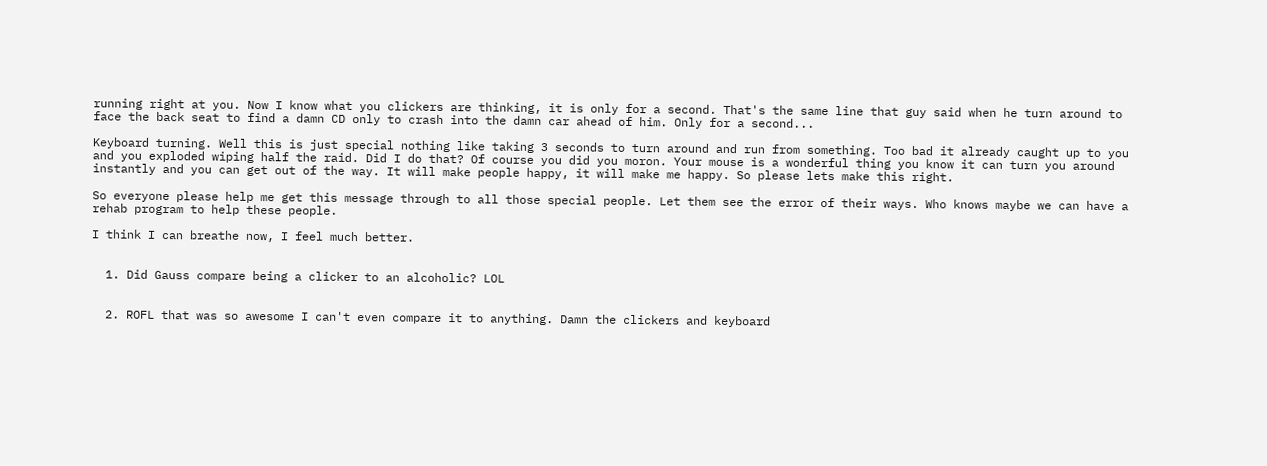running right at you. Now I know what you clickers are thinking, it is only for a second. That's the same line that guy said when he turn around to face the back seat to find a damn CD only to crash into the damn car ahead of him. Only for a second...

Keyboard turning. Well this is just special nothing like taking 3 seconds to turn around and run from something. Too bad it already caught up to you and you exploded wiping half the raid. Did I do that? Of course you did you moron. Your mouse is a wonderful thing you know it can turn you around instantly and you can get out of the way. It will make people happy, it will make me happy. So please lets make this right.

So everyone please help me get this message through to all those special people. Let them see the error of their ways. Who knows maybe we can have a rehab program to help these people.

I think I can breathe now, I feel much better.


  1. Did Gauss compare being a clicker to an alcoholic? LOL


  2. ROFL that was so awesome I can't even compare it to anything. Damn the clickers and keyboard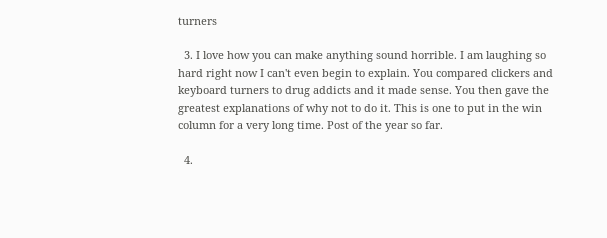turners

  3. I love how you can make anything sound horrible. I am laughing so hard right now I can't even begin to explain. You compared clickers and keyboard turners to drug addicts and it made sense. You then gave the greatest explanations of why not to do it. This is one to put in the win column for a very long time. Post of the year so far.

  4.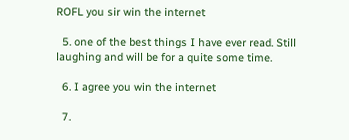ROFL you sir win the internet

  5. one of the best things I have ever read. Still laughing and will be for a quite some time.

  6. I agree you win the internet

  7.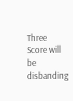Three Score will be disbanding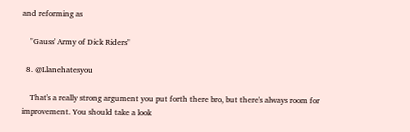and reforming as

    "Gauss' Army of Dick Riders"

  8. @Llanehatesyou

    That's a really strong argument you put forth there bro, but there's always room for improvement. You should take a look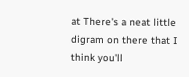at There's a neat little digram on there that I think you'll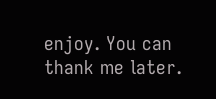enjoy. You can thank me later.